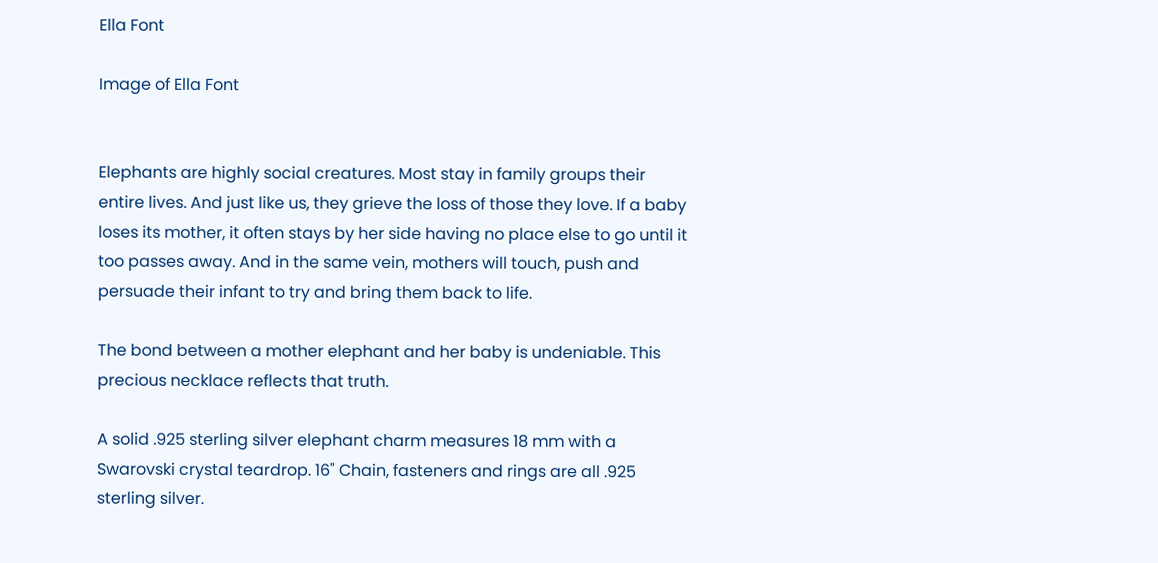Ella Font

Image of Ella Font


Elephants are highly social creatures. Most stay in family groups their entire lives. And just like us, they grieve the loss of those they love. If a baby loses its mother, it often stays by her side having no place else to go until it too passes away. And in the same vein, mothers will touch, push and persuade their infant to try and bring them back to life.

The bond between a mother elephant and her baby is undeniable. This precious necklace reflects that truth.

A solid .925 sterling silver elephant charm measures 18 mm with a Swarovski crystal teardrop. 16" Chain, fasteners and rings are all .925 sterling silver.